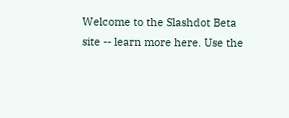Welcome to the Slashdot Beta site -- learn more here. Use the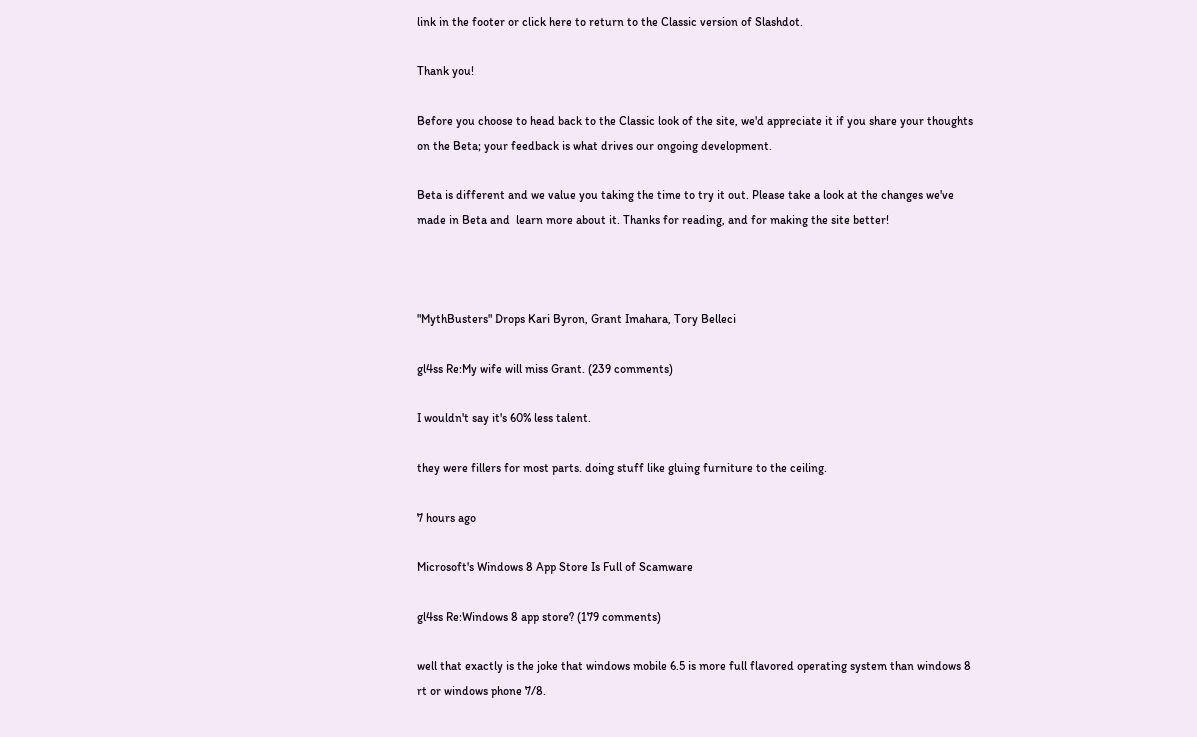link in the footer or click here to return to the Classic version of Slashdot.

Thank you!

Before you choose to head back to the Classic look of the site, we'd appreciate it if you share your thoughts on the Beta; your feedback is what drives our ongoing development.

Beta is different and we value you taking the time to try it out. Please take a look at the changes we've made in Beta and  learn more about it. Thanks for reading, and for making the site better!



"MythBusters" Drops Kari Byron, Grant Imahara, Tory Belleci

gl4ss Re:My wife will miss Grant. (239 comments)

I wouldn't say it's 60% less talent.

they were fillers for most parts. doing stuff like gluing furniture to the ceiling.

7 hours ago

Microsoft's Windows 8 App Store Is Full of Scamware

gl4ss Re:Windows 8 app store? (179 comments)

well that exactly is the joke that windows mobile 6.5 is more full flavored operating system than windows 8 rt or windows phone 7/8.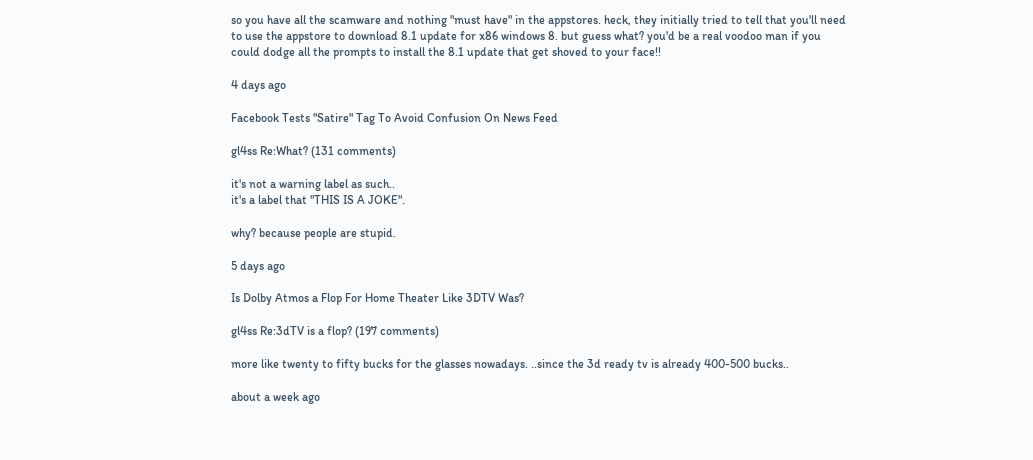so you have all the scamware and nothing "must have" in the appstores. heck, they initially tried to tell that you'll need to use the appstore to download 8.1 update for x86 windows 8. but guess what? you'd be a real voodoo man if you could dodge all the prompts to install the 8.1 update that get shoved to your face!!

4 days ago

Facebook Tests "Satire" Tag To Avoid Confusion On News Feed

gl4ss Re:What? (131 comments)

it's not a warning label as such..
it's a label that "THIS IS A JOKE".

why? because people are stupid.

5 days ago

Is Dolby Atmos a Flop For Home Theater Like 3DTV Was?

gl4ss Re:3dTV is a flop? (197 comments)

more like twenty to fifty bucks for the glasses nowadays. ..since the 3d ready tv is already 400-500 bucks..

about a week ago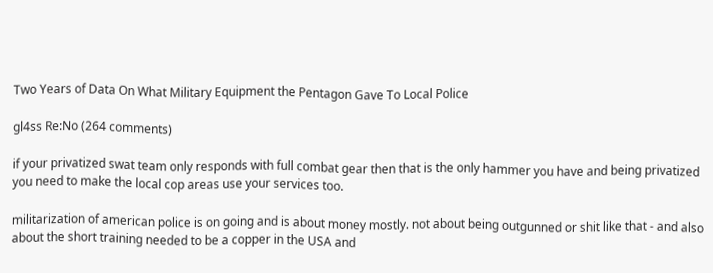Two Years of Data On What Military Equipment the Pentagon Gave To Local Police

gl4ss Re:No (264 comments)

if your privatized swat team only responds with full combat gear then that is the only hammer you have and being privatized you need to make the local cop areas use your services too.

militarization of american police is on going and is about money mostly. not about being outgunned or shit like that - and also about the short training needed to be a copper in the USA and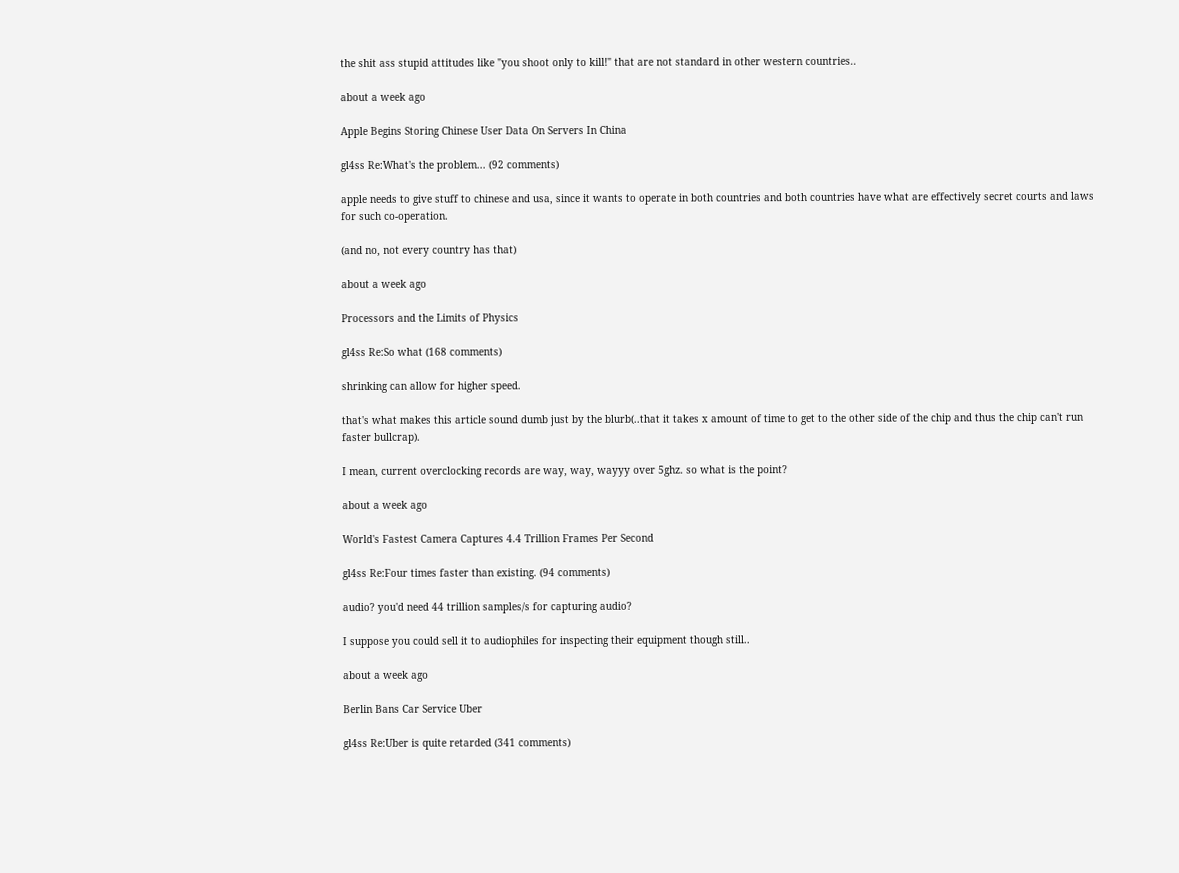the shit ass stupid attitudes like "you shoot only to kill!" that are not standard in other western countries..

about a week ago

Apple Begins Storing Chinese User Data On Servers In China

gl4ss Re:What's the problem... (92 comments)

apple needs to give stuff to chinese and usa, since it wants to operate in both countries and both countries have what are effectively secret courts and laws for such co-operation.

(and no, not every country has that)

about a week ago

Processors and the Limits of Physics

gl4ss Re:So what (168 comments)

shrinking can allow for higher speed.

that's what makes this article sound dumb just by the blurb(..that it takes x amount of time to get to the other side of the chip and thus the chip can't run faster bullcrap).

I mean, current overclocking records are way, way, wayyy over 5ghz. so what is the point?

about a week ago

World's Fastest Camera Captures 4.4 Trillion Frames Per Second

gl4ss Re:Four times faster than existing. (94 comments)

audio? you'd need 44 trillion samples/s for capturing audio?

I suppose you could sell it to audiophiles for inspecting their equipment though still..

about a week ago

Berlin Bans Car Service Uber

gl4ss Re:Uber is quite retarded (341 comments)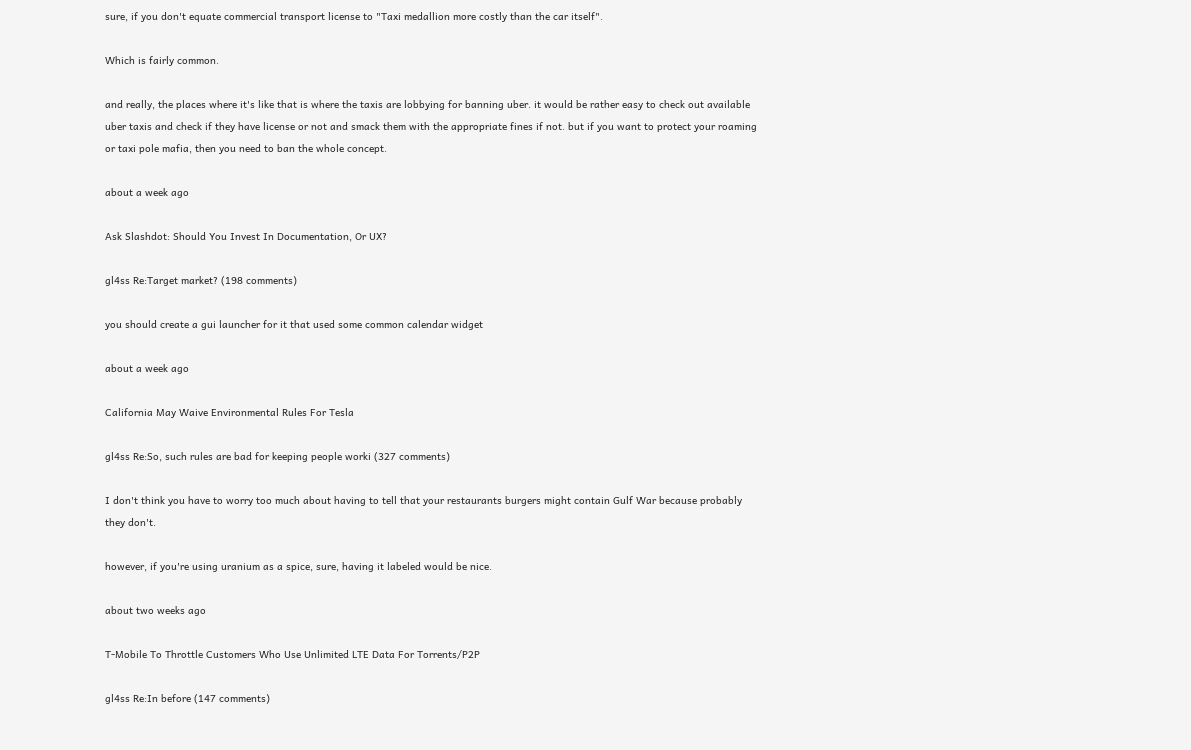sure, if you don't equate commercial transport license to "Taxi medallion more costly than the car itself".

Which is fairly common.

and really, the places where it's like that is where the taxis are lobbying for banning uber. it would be rather easy to check out available uber taxis and check if they have license or not and smack them with the appropriate fines if not. but if you want to protect your roaming or taxi pole mafia, then you need to ban the whole concept.

about a week ago

Ask Slashdot: Should You Invest In Documentation, Or UX?

gl4ss Re:Target market? (198 comments)

you should create a gui launcher for it that used some common calendar widget

about a week ago

California May Waive Environmental Rules For Tesla

gl4ss Re:So, such rules are bad for keeping people worki (327 comments)

I don't think you have to worry too much about having to tell that your restaurants burgers might contain Gulf War because probably they don't.

however, if you're using uranium as a spice, sure, having it labeled would be nice.

about two weeks ago

T-Mobile To Throttle Customers Who Use Unlimited LTE Data For Torrents/P2P

gl4ss Re:In before (147 comments)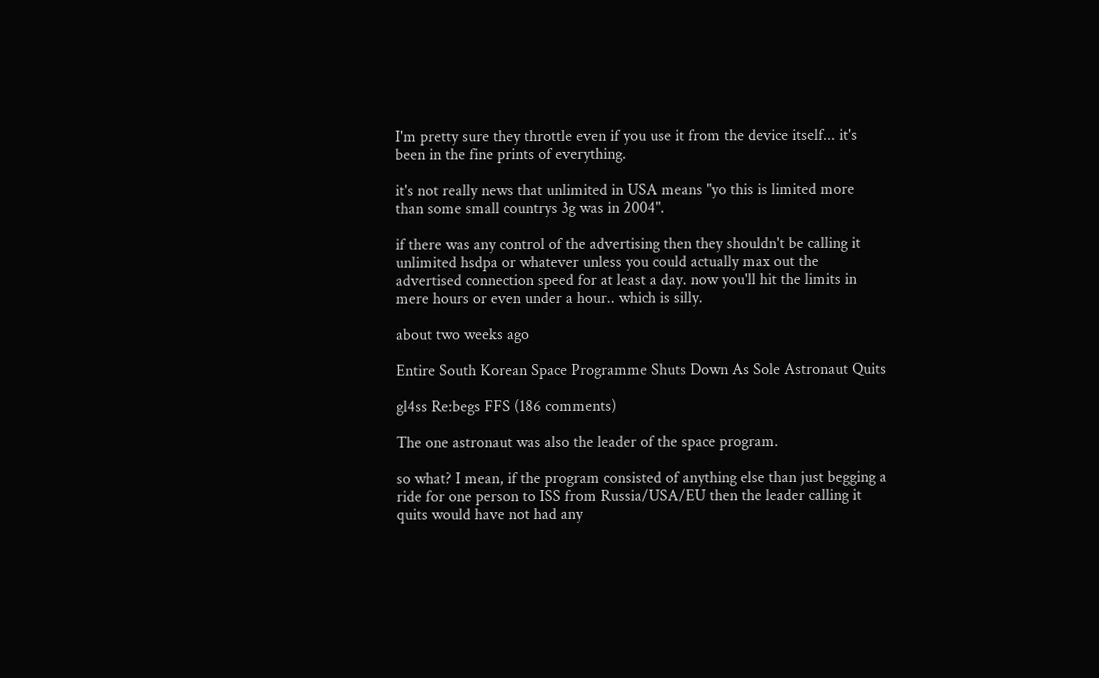I'm pretty sure they throttle even if you use it from the device itself... it's been in the fine prints of everything.

it's not really news that unlimited in USA means "yo this is limited more than some small countrys 3g was in 2004".

if there was any control of the advertising then they shouldn't be calling it unlimited hsdpa or whatever unless you could actually max out the advertised connection speed for at least a day. now you'll hit the limits in mere hours or even under a hour.. which is silly.

about two weeks ago

Entire South Korean Space Programme Shuts Down As Sole Astronaut Quits

gl4ss Re:begs FFS (186 comments)

The one astronaut was also the leader of the space program.

so what? I mean, if the program consisted of anything else than just begging a ride for one person to ISS from Russia/USA/EU then the leader calling it quits would have not had any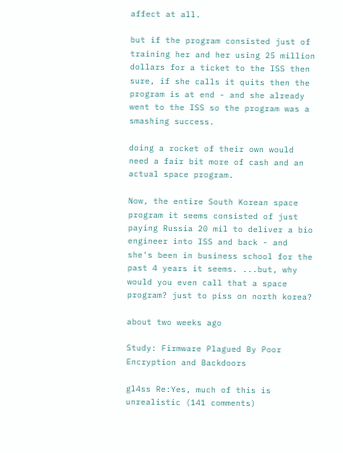affect at all.

but if the program consisted just of training her and her using 25 million dollars for a ticket to the ISS then sure, if she calls it quits then the program is at end - and she already went to the ISS so the program was a smashing success.

doing a rocket of their own would need a fair bit more of cash and an actual space program.

Now, the entire South Korean space program it seems consisted of just paying Russia 20 mil to deliver a bio engineer into ISS and back - and she's been in business school for the past 4 years it seems. ...but, why would you even call that a space program? just to piss on north korea?

about two weeks ago

Study: Firmware Plagued By Poor Encryption and Backdoors

gl4ss Re:Yes, much of this is unrealistic (141 comments)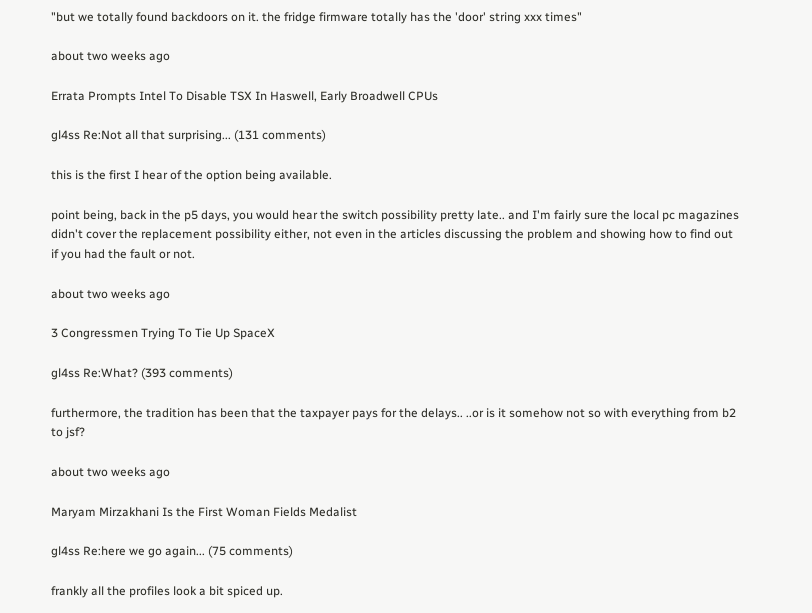"but we totally found backdoors on it. the fridge firmware totally has the 'door' string xxx times"

about two weeks ago

Errata Prompts Intel To Disable TSX In Haswell, Early Broadwell CPUs

gl4ss Re:Not all that surprising... (131 comments)

this is the first I hear of the option being available.

point being, back in the p5 days, you would hear the switch possibility pretty late.. and I'm fairly sure the local pc magazines didn't cover the replacement possibility either, not even in the articles discussing the problem and showing how to find out if you had the fault or not.

about two weeks ago

3 Congressmen Trying To Tie Up SpaceX

gl4ss Re:What? (393 comments)

furthermore, the tradition has been that the taxpayer pays for the delays.. ..or is it somehow not so with everything from b2 to jsf?

about two weeks ago

Maryam Mirzakhani Is the First Woman Fields Medalist

gl4ss Re:here we go again... (75 comments)

frankly all the profiles look a bit spiced up.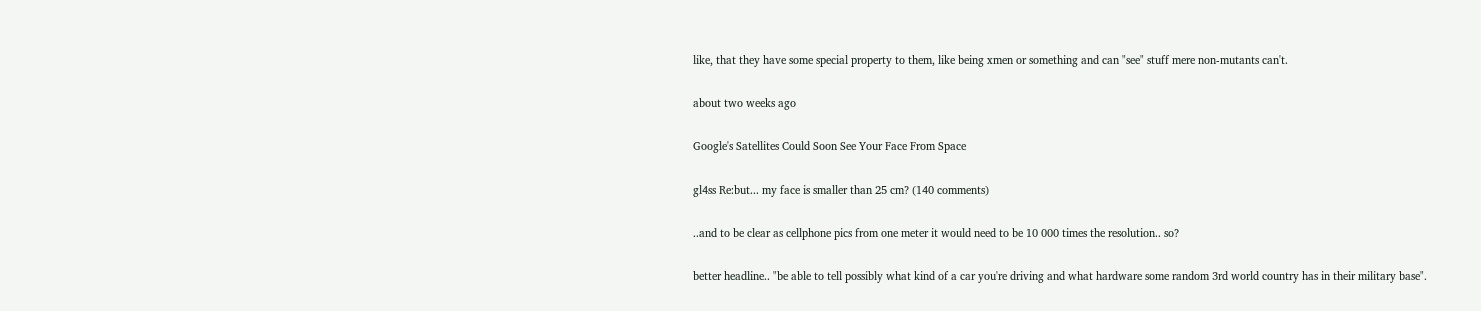like, that they have some special property to them, like being xmen or something and can "see" stuff mere non-mutants can't.

about two weeks ago

Google's Satellites Could Soon See Your Face From Space

gl4ss Re:but... my face is smaller than 25 cm? (140 comments)

..and to be clear as cellphone pics from one meter it would need to be 10 000 times the resolution.. so?

better headline.. "be able to tell possibly what kind of a car you're driving and what hardware some random 3rd world country has in their military base".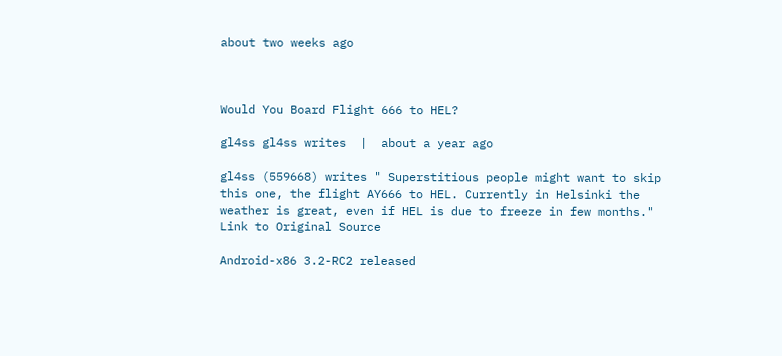about two weeks ago



Would You Board Flight 666 to HEL?

gl4ss gl4ss writes  |  about a year ago

gl4ss (559668) writes " Superstitious people might want to skip this one, the flight AY666 to HEL. Currently in Helsinki the weather is great, even if HEL is due to freeze in few months."
Link to Original Source

Android-x86 3.2-RC2 released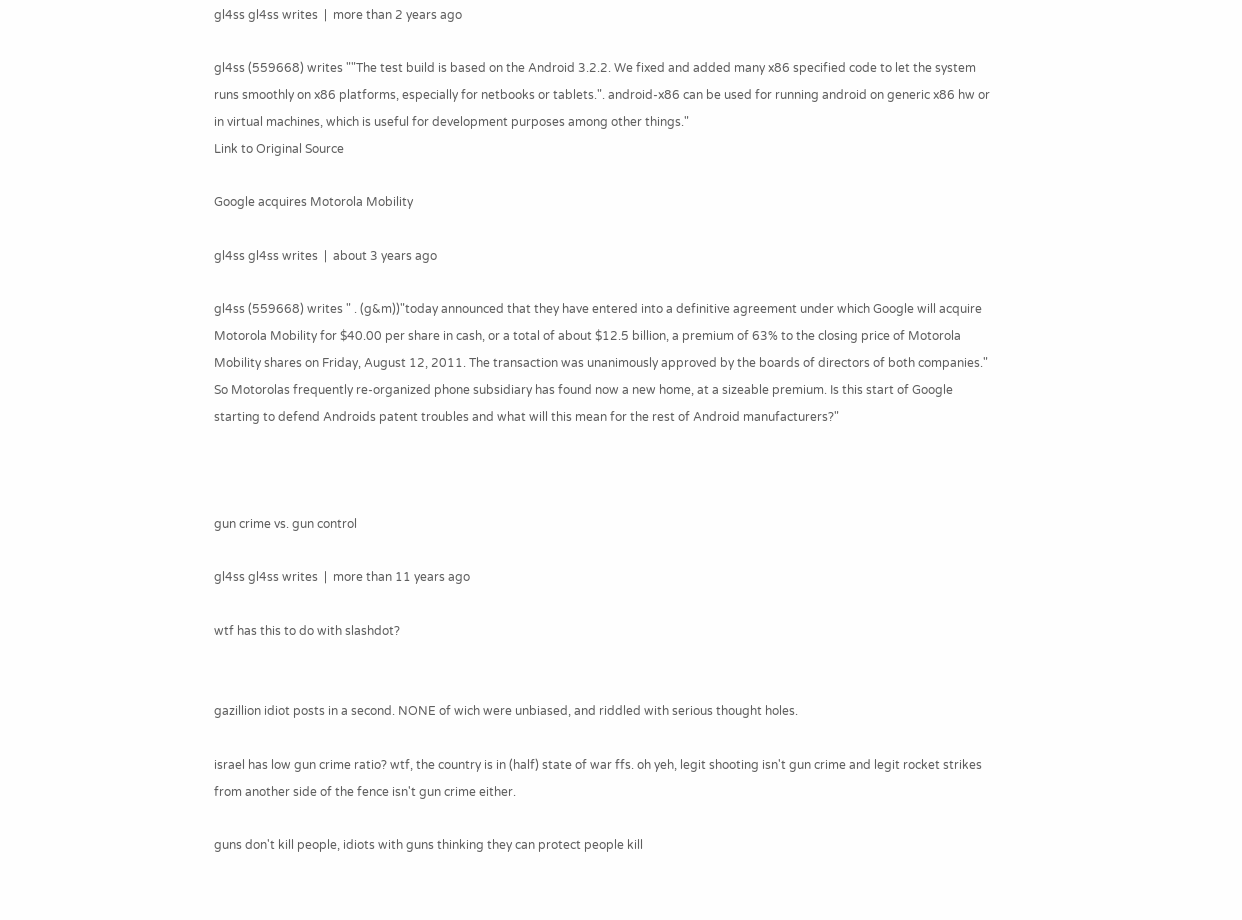gl4ss gl4ss writes  |  more than 2 years ago

gl4ss (559668) writes ""The test build is based on the Android 3.2.2. We fixed and added many x86 specified code to let the system runs smoothly on x86 platforms, especially for netbooks or tablets.". android-x86 can be used for running android on generic x86 hw or in virtual machines, which is useful for development purposes among other things."
Link to Original Source

Google acquires Motorola Mobility

gl4ss gl4ss writes  |  about 3 years ago

gl4ss (559668) writes " . (g&m))"today announced that they have entered into a definitive agreement under which Google will acquire Motorola Mobility for $40.00 per share in cash, or a total of about $12.5 billion, a premium of 63% to the closing price of Motorola Mobility shares on Friday, August 12, 2011. The transaction was unanimously approved by the boards of directors of both companies." So Motorolas frequently re-organized phone subsidiary has found now a new home, at a sizeable premium. Is this start of Google starting to defend Androids patent troubles and what will this mean for the rest of Android manufacturers?"



gun crime vs. gun control

gl4ss gl4ss writes  |  more than 11 years ago

wtf has this to do with slashdot?


gazillion idiot posts in a second. NONE of wich were unbiased, and riddled with serious thought holes.

israel has low gun crime ratio? wtf, the country is in (half) state of war ffs. oh yeh, legit shooting isn't gun crime and legit rocket strikes from another side of the fence isn't gun crime either.

guns don't kill people, idiots with guns thinking they can protect people kill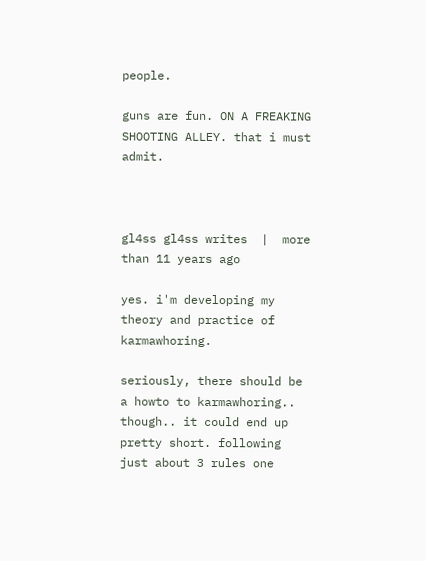people.

guns are fun. ON A FREAKING SHOOTING ALLEY. that i must admit.



gl4ss gl4ss writes  |  more than 11 years ago

yes. i'm developing my theory and practice of karmawhoring.

seriously, there should be a howto to karmawhoring.. though.. it could end up pretty short. following just about 3 rules one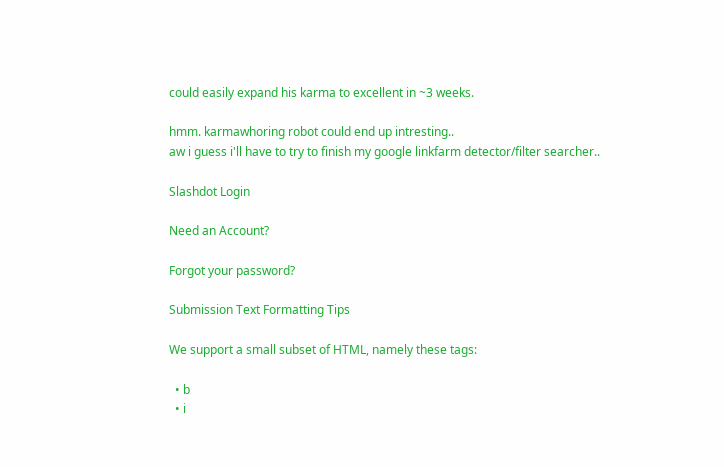could easily expand his karma to excellent in ~3 weeks.

hmm. karmawhoring robot could end up intresting..
aw i guess i'll have to try to finish my google linkfarm detector/filter searcher..

Slashdot Login

Need an Account?

Forgot your password?

Submission Text Formatting Tips

We support a small subset of HTML, namely these tags:

  • b
  • i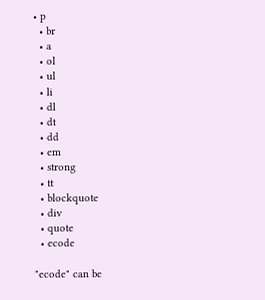• p
  • br
  • a
  • ol
  • ul
  • li
  • dl
  • dt
  • dd
  • em
  • strong
  • tt
  • blockquote
  • div
  • quote
  • ecode

"ecode" can be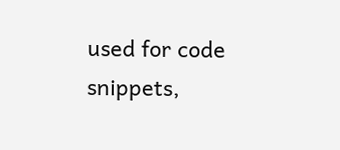used for code snippets,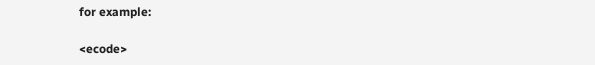for example:

<ecode>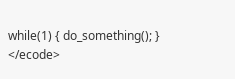while(1) { do_something(); } </ecode>